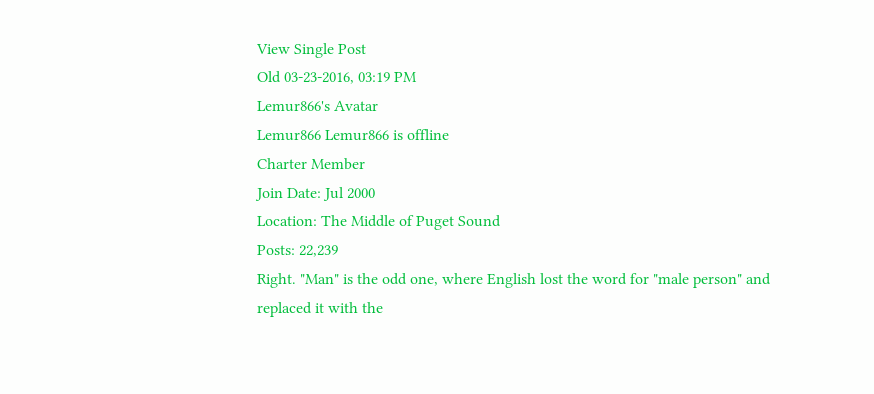View Single Post
Old 03-23-2016, 03:19 PM
Lemur866's Avatar
Lemur866 Lemur866 is offline
Charter Member
Join Date: Jul 2000
Location: The Middle of Puget Sound
Posts: 22,239
Right. "Man" is the odd one, where English lost the word for "male person" and replaced it with the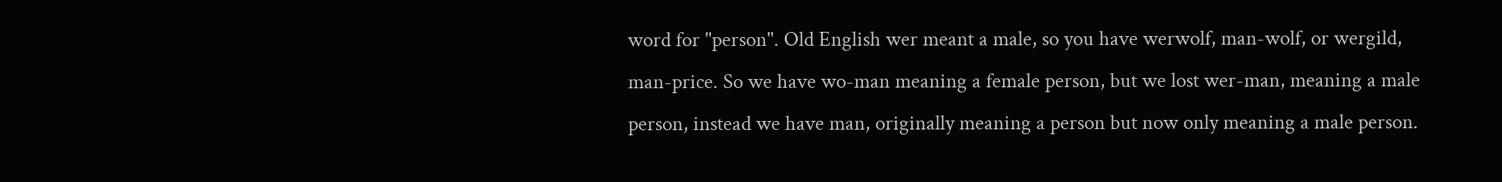word for "person". Old English wer meant a male, so you have werwolf, man-wolf, or wergild, man-price. So we have wo-man meaning a female person, but we lost wer-man, meaning a male person, instead we have man, originally meaning a person but now only meaning a male person.